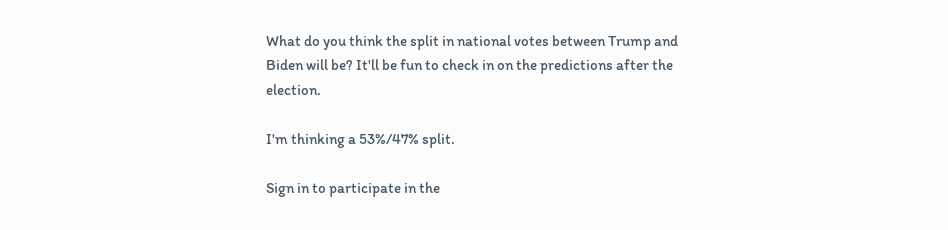What do you think the split in national votes between Trump and Biden will be? It'll be fun to check in on the predictions after the election.

I'm thinking a 53%/47% split.

Sign in to participate in the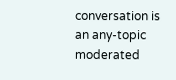conversation is an any-topic moderated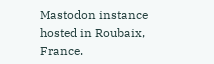Mastodon instance hosted in Roubaix, France.